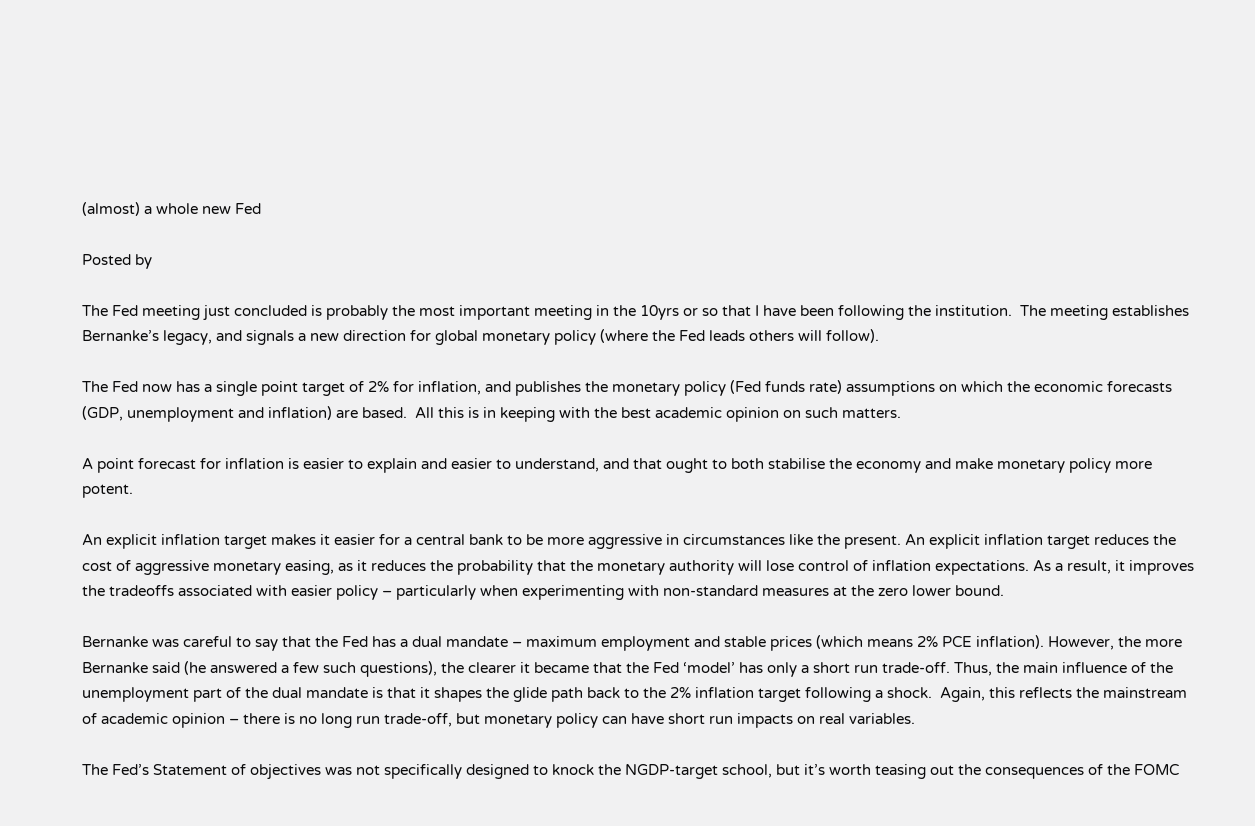(almost) a whole new Fed

Posted by

The Fed meeting just concluded is probably the most important meeting in the 10yrs or so that I have been following the institution.  The meeting establishes Bernanke’s legacy, and signals a new direction for global monetary policy (where the Fed leads others will follow).

The Fed now has a single point target of 2% for inflation, and publishes the monetary policy (Fed funds rate) assumptions on which the economic forecasts (GDP, unemployment and inflation) are based.  All this is in keeping with the best academic opinion on such matters.

A point forecast for inflation is easier to explain and easier to understand, and that ought to both stabilise the economy and make monetary policy more potent.

An explicit inflation target makes it easier for a central bank to be more aggressive in circumstances like the present. An explicit inflation target reduces the cost of aggressive monetary easing, as it reduces the probability that the monetary authority will lose control of inflation expectations. As a result, it improves the tradeoffs associated with easier policy – particularly when experimenting with non-standard measures at the zero lower bound.

Bernanke was careful to say that the Fed has a dual mandate – maximum employment and stable prices (which means 2% PCE inflation). However, the more Bernanke said (he answered a few such questions), the clearer it became that the Fed ‘model’ has only a short run trade-off. Thus, the main influence of the unemployment part of the dual mandate is that it shapes the glide path back to the 2% inflation target following a shock.  Again, this reflects the mainstream of academic opinion – there is no long run trade-off, but monetary policy can have short run impacts on real variables.

The Fed’s Statement of objectives was not specifically designed to knock the NGDP-target school, but it’s worth teasing out the consequences of the FOMC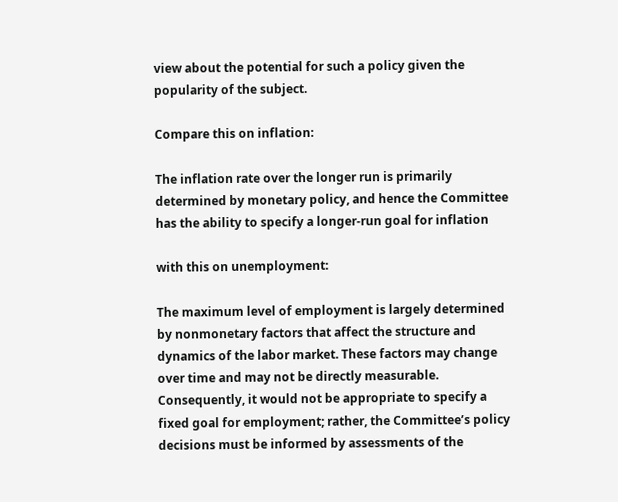view about the potential for such a policy given the popularity of the subject.

Compare this on inflation:

The inflation rate over the longer run is primarily determined by monetary policy, and hence the Committee has the ability to specify a longer-run goal for inflation

with this on unemployment:

The maximum level of employment is largely determined by nonmonetary factors that affect the structure and dynamics of the labor market. These factors may change over time and may not be directly measurable. Consequently, it would not be appropriate to specify a fixed goal for employment; rather, the Committee’s policy decisions must be informed by assessments of the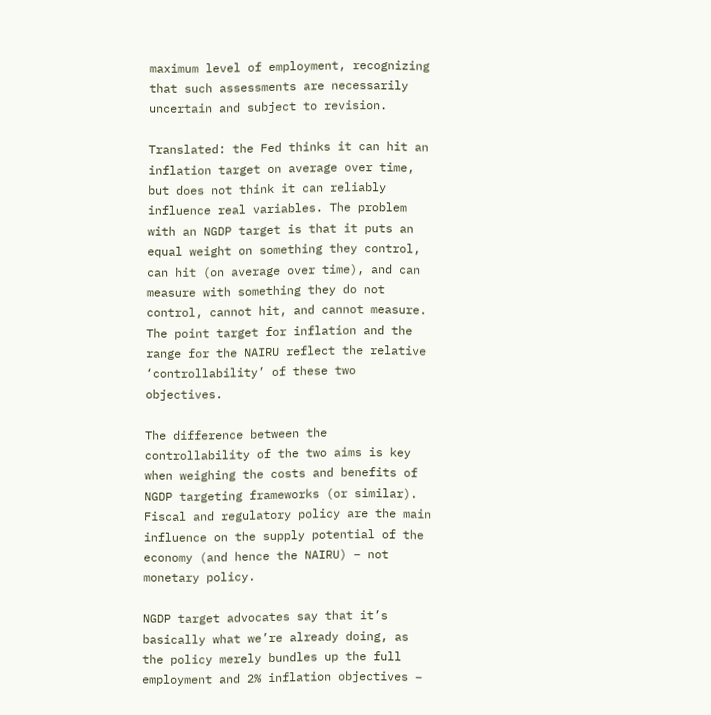maximum level of employment, recognizing that such assessments are necessarily uncertain and subject to revision.

Translated: the Fed thinks it can hit an inflation target on average over time, but does not think it can reliably influence real variables. The problem with an NGDP target is that it puts an equal weight on something they control, can hit (on average over time), and can measure with something they do not control, cannot hit, and cannot measure. The point target for inflation and the range for the NAIRU reflect the relative ‘controllability’ of these two objectives.

The difference between the controllability of the two aims is key when weighing the costs and benefits of NGDP targeting frameworks (or similar).  Fiscal and regulatory policy are the main influence on the supply potential of the economy (and hence the NAIRU) – not monetary policy.

NGDP target advocates say that it’s basically what we’re already doing, as the policy merely bundles up the full employment and 2% inflation objectives –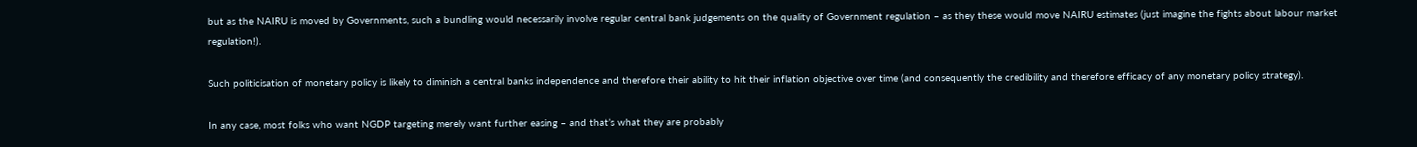but as the NAIRU is moved by Governments, such a bundling would necessarily involve regular central bank judgements on the quality of Government regulation – as they these would move NAIRU estimates (just imagine the fights about labour market regulation!).

Such politicisation of monetary policy is likely to diminish a central banks independence and therefore their ability to hit their inflation objective over time (and consequently the credibility and therefore efficacy of any monetary policy strategy).

In any case, most folks who want NGDP targeting merely want further easing – and that’s what they are probably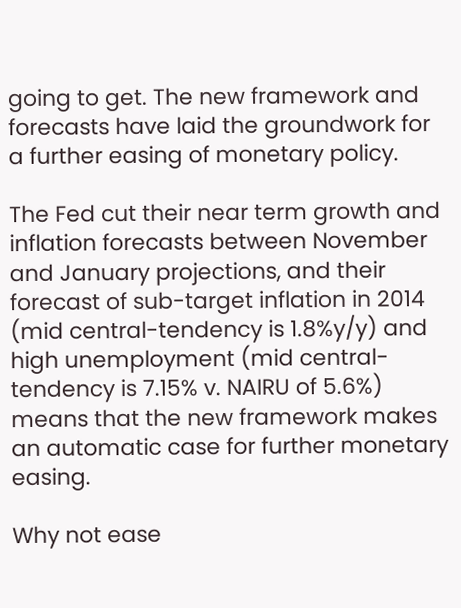going to get. The new framework and forecasts have laid the groundwork for a further easing of monetary policy.

The Fed cut their near term growth and inflation forecasts between November and January projections, and their forecast of sub-target inflation in 2014 (mid central-tendency is 1.8%y/y) and high unemployment (mid central-tendency is 7.15% v. NAIRU of 5.6%) means that the new framework makes an automatic case for further monetary easing.

Why not ease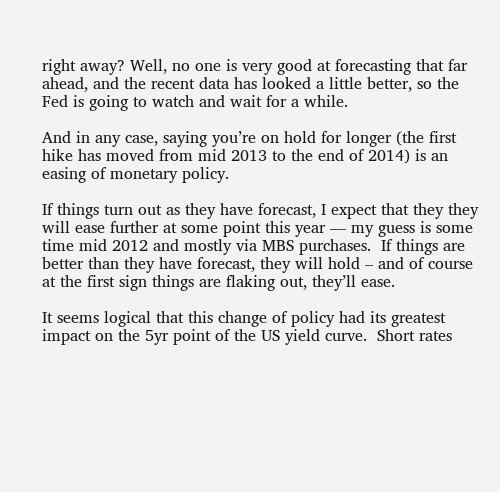right away? Well, no one is very good at forecasting that far ahead, and the recent data has looked a little better, so the Fed is going to watch and wait for a while.

And in any case, saying you’re on hold for longer (the first hike has moved from mid 2013 to the end of 2014) is an easing of monetary policy.

If things turn out as they have forecast, I expect that they they will ease further at some point this year — my guess is some time mid 2012 and mostly via MBS purchases.  If things are better than they have forecast, they will hold – and of course at the first sign things are flaking out, they’ll ease.

It seems logical that this change of policy had its greatest impact on the 5yr point of the US yield curve.  Short rates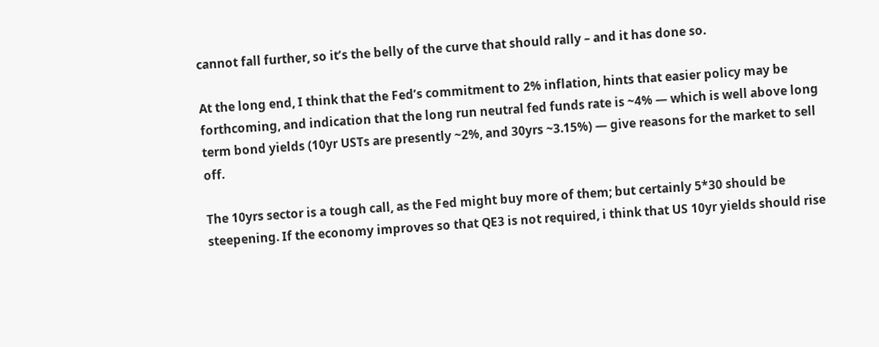cannot fall further, so it’s the belly of the curve that should rally – and it has done so.

At the long end, I think that the Fed’s commitment to 2% inflation, hints that easier policy may be forthcoming, and indication that the long run neutral fed funds rate is ~4% — which is well above long term bond yields (10yr USTs are presently ~2%, and 30yrs ~3.15%) — give reasons for the market to sell off.

The 10yrs sector is a tough call, as the Fed might buy more of them; but certainly 5*30 should be steepening. If the economy improves so that QE3 is not required, i think that US 10yr yields should rise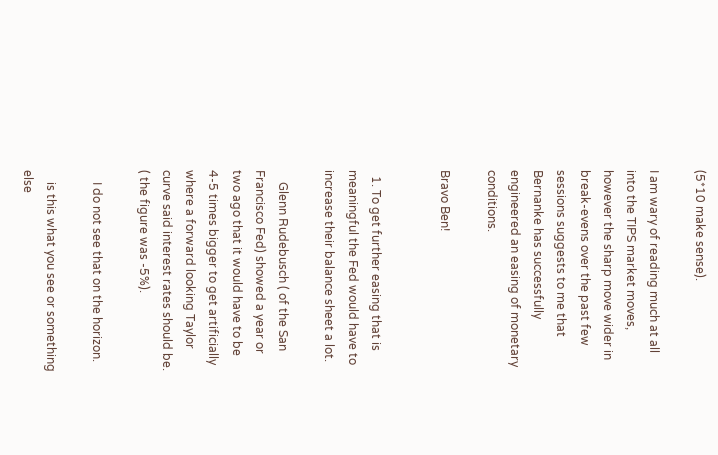(5*10 make sense).

I am wary of reading much at all into the TIPS market moves, however the sharp move wider in break-evens over the past few sessions suggests to me that Bernanke has successfully engineered an easing of monetary conditions.

Bravo Ben!


  1. To get further easing that is meaningful the Fed would have to increase their balance sheet a lot.

    Glenn Rudebusch ( of the San Francisco Fed) showed a year or two ago that it would have to be 4-5 times bigger to get artificially where a forward looking Taylor curve said interest rates should be. ( the figure was -5%).

    I do not see that on the horizon.

    is this what you see or something else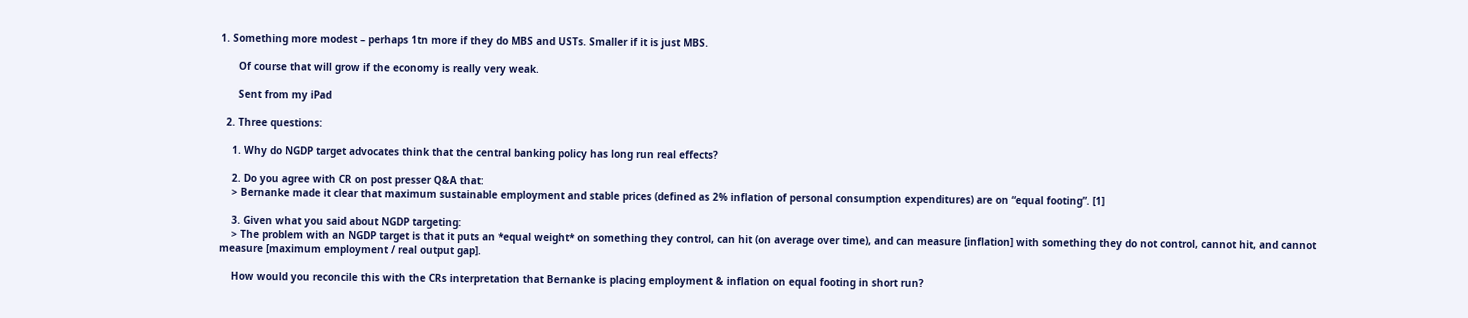1. Something more modest – perhaps 1tn more if they do MBS and USTs. Smaller if it is just MBS.

      Of course that will grow if the economy is really very weak.

      Sent from my iPad

  2. Three questions:

    1. Why do NGDP target advocates think that the central banking policy has long run real effects?

    2. Do you agree with CR on post presser Q&A that:
    > Bernanke made it clear that maximum sustainable employment and stable prices (defined as 2% inflation of personal consumption expenditures) are on “equal footing”. [1]

    3. Given what you said about NGDP targeting:
    > The problem with an NGDP target is that it puts an *equal weight* on something they control, can hit (on average over time), and can measure [inflation] with something they do not control, cannot hit, and cannot measure [maximum employment / real output gap].

    How would you reconcile this with the CRs interpretation that Bernanke is placing employment & inflation on equal footing in short run?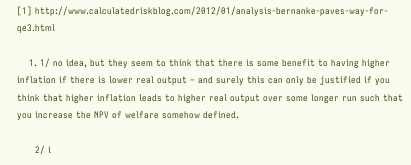[1] http://www.calculatedriskblog.com/2012/01/analysis-bernanke-paves-way-for-qe3.html

    1. 1/ no idea, but they seem to think that there is some benefit to having higher inflation if there is lower real output – and surely this can only be justified if you think that higher inflation leads to higher real output over some longer run such that you increase the NPV of welfare somehow defined.

      2/ i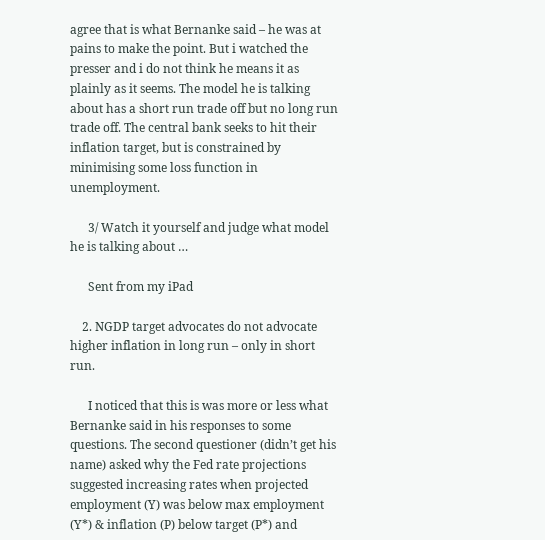agree that is what Bernanke said – he was at pains to make the point. But i watched the presser and i do not think he means it as plainly as it seems. The model he is talking about has a short run trade off but no long run trade off. The central bank seeks to hit their inflation target, but is constrained by minimising some loss function in unemployment.

      3/ Watch it yourself and judge what model he is talking about …

      Sent from my iPad

    2. NGDP target advocates do not advocate higher inflation in long run – only in short run.

      I noticed that this is was more or less what Bernanke said in his responses to some questions. The second questioner (didn’t get his name) asked why the Fed rate projections suggested increasing rates when projected employment (Y) was below max employment (Y*) & inflation (P) below target (P*) and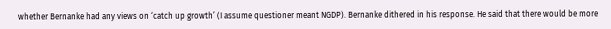whether Bernanke had any views on ‘catch up growth’ (I assume questioner meant NGDP). Bernanke dithered in his response. He said that there would be more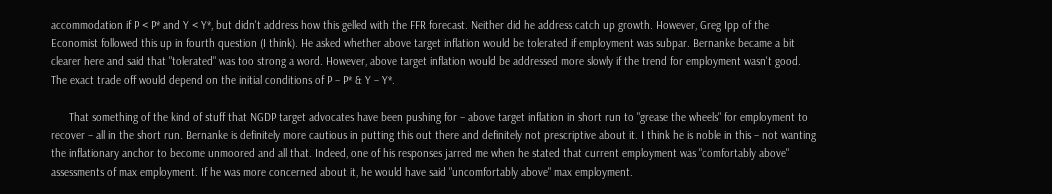accommodation if P < P* and Y < Y*, but didn't address how this gelled with the FFR forecast. Neither did he address catch up growth. However, Greg Ipp of the Economist followed this up in fourth question (I think). He asked whether above target inflation would be tolerated if employment was subpar. Bernanke became a bit clearer here and said that "tolerated" was too strong a word. However, above target inflation would be addressed more slowly if the trend for employment wasn't good. The exact trade off would depend on the initial conditions of P – P* & Y – Y*.

      That something of the kind of stuff that NGDP target advocates have been pushing for – above target inflation in short run to "grease the wheels" for employment to recover – all in the short run. Bernanke is definitely more cautious in putting this out there and definitely not prescriptive about it. I think he is noble in this – not wanting the inflationary anchor to become unmoored and all that. Indeed, one of his responses jarred me when he stated that current employment was "comfortably above" assessments of max employment. If he was more concerned about it, he would have said "uncomfortably above" max employment.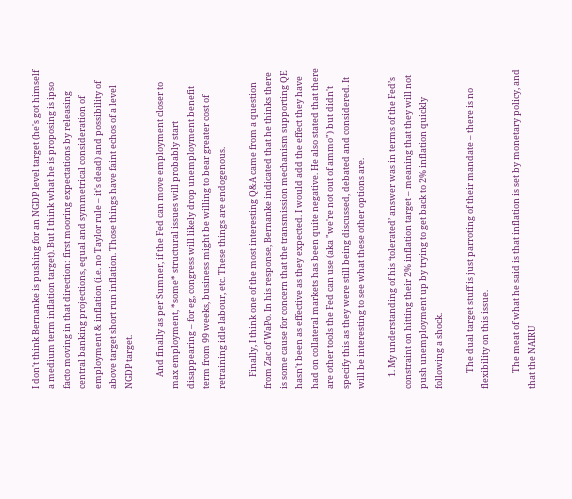I don't think Bernanke is pushing for an NGDP level target (he's got himself a medium term inflation target). But I think what he is proposing is ipso facto moving in that direction: first mooring expectations by releasing central banking projections, equal and symmetrical consideration of employment & inflation (i.e. no Taylor rule – it's dead) and possibility of above target short run inflation. Those things have faint echos of a level NGDP target.

      And finally as per Sumner, if the Fed can move employment closer to max employment, *some* structural issues will probably start disappearing – for eg, congress will likely drop unemployment benefit term from 99 weeks, business might be willing to bear greater cost of retraining idle labour, etc. These things are endogenous.

      Finally, I think one of the most interesting Q&A came from a question from Zac of WaPo. In his response, Bernanke indicated that he thinks there is some cause for concern that the transmission mechanism supporting QE hasn't been as effective as they expected. I would add the effect they have had on collateral markets has been quite negative. He also stated that there are other tools the Fed can use (aka "we're not out of ammo") but didn't specify this as they were still being discussed, debated and considered. It will be interesting to see what these other options are.

      1. My understanding of his ‘tolerated’ answer was in terms of the Fed’s constraint on hitting their 2% inflation target – meaning that they will not push unemployment up by trying to get back to 2% inflation quickly following a shock.

        The dual target stuff is just parroting of their mandate – there is no flexibility on this issue.

        The meat of what he said is that inflation is set by monetary policy, and that the NAIRU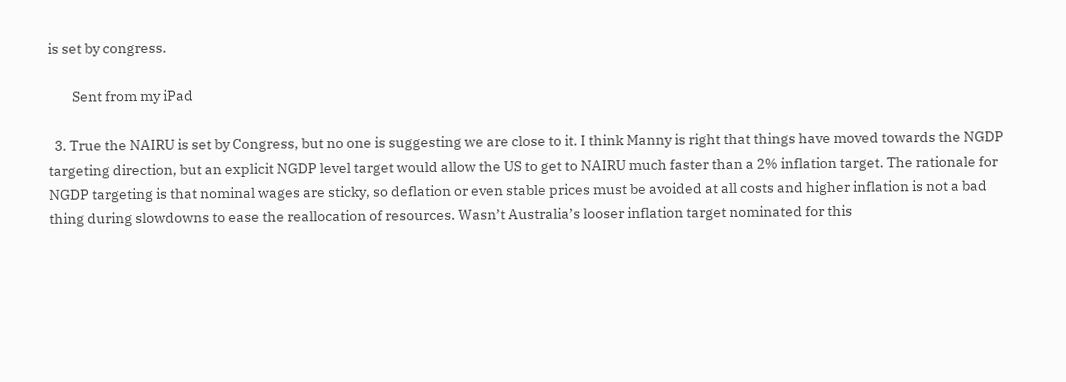is set by congress.

        Sent from my iPad

  3. True the NAIRU is set by Congress, but no one is suggesting we are close to it. I think Manny is right that things have moved towards the NGDP targeting direction, but an explicit NGDP level target would allow the US to get to NAIRU much faster than a 2% inflation target. The rationale for NGDP targeting is that nominal wages are sticky, so deflation or even stable prices must be avoided at all costs and higher inflation is not a bad thing during slowdowns to ease the reallocation of resources. Wasn’t Australia’s looser inflation target nominated for this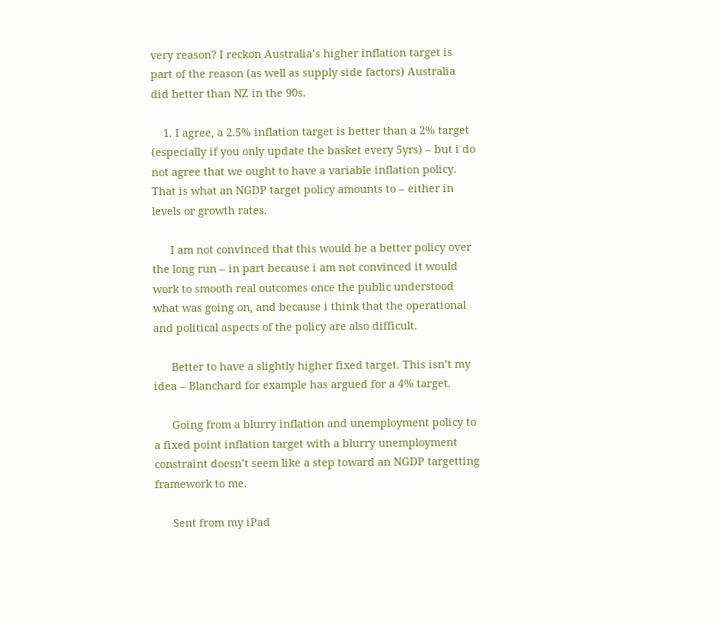very reason? I reckon Australia’s higher inflation target is part of the reason (as well as supply side factors) Australia did better than NZ in the 90s.

    1. I agree, a 2.5% inflation target is better than a 2% target (especially if you only update the basket every 5yrs) – but i do not agree that we ought to have a variable inflation policy. That is what an NGDP target policy amounts to – either in levels or growth rates.

      I am not convinced that this would be a better policy over the long run – in part because i am not convinced it would work to smooth real outcomes once the public understood what was going on, and because i think that the operational and political aspects of the policy are also difficult.

      Better to have a slightly higher fixed target. This isn’t my idea – Blanchard for example has argued for a 4% target.

      Going from a blurry inflation and unemployment policy to a fixed point inflation target with a blurry unemployment constraint doesn’t seem like a step toward an NGDP targetting framework to me.

      Sent from my iPad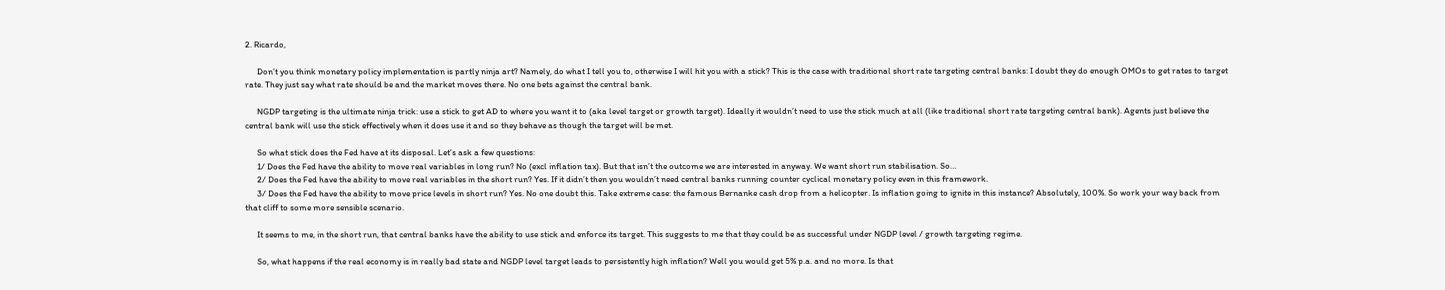2. Ricardo,

      Don’t you think monetary policy implementation is partly ninja art? Namely, do what I tell you to, otherwise I will hit you with a stick? This is the case with traditional short rate targeting central banks: I doubt they do enough OMOs to get rates to target rate. They just say what rate should be and the market moves there. No one bets against the central bank.

      NGDP targeting is the ultimate ninja trick: use a stick to get AD to where you want it to (aka level target or growth target). Ideally it wouldn’t need to use the stick much at all (like traditional short rate targeting central bank). Agents just believe the central bank will use the stick effectively when it does use it and so they behave as though the target will be met.

      So what stick does the Fed have at its disposal. Let’s ask a few questions:
      1/ Does the Fed have the ability to move real variables in long run? No (excl inflation tax). But that isn’t the outcome we are interested in anyway. We want short run stabilisation. So…
      2/ Does the Fed have the ability to move real variables in the short run? Yes. If it didn’t then you wouldn’t need central banks running counter cyclical monetary policy even in this framework.
      3/ Does the Fed have the ability to move price levels in short run? Yes. No one doubt this. Take extreme case: the famous Bernanke cash drop from a helicopter. Is inflation going to ignite in this instance? Absolutely, 100%. So work your way back from that cliff to some more sensible scenario.

      It seems to me, in the short run, that central banks have the ability to use stick and enforce its target. This suggests to me that they could be as successful under NGDP level / growth targeting regime.

      So, what happens if the real economy is in really bad state and NGDP level target leads to persistently high inflation? Well you would get 5% p.a. and no more. Is that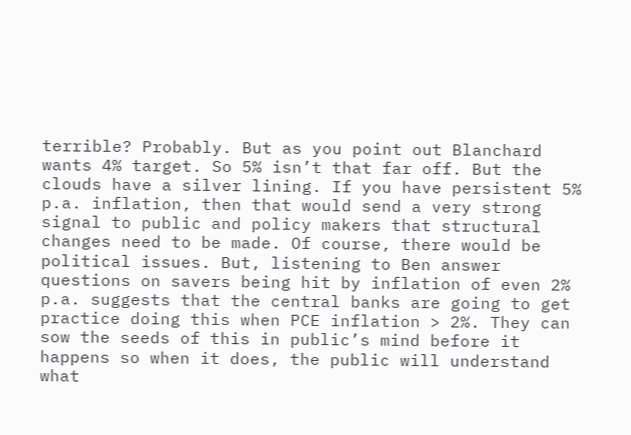terrible? Probably. But as you point out Blanchard wants 4% target. So 5% isn’t that far off. But the clouds have a silver lining. If you have persistent 5% p.a. inflation, then that would send a very strong signal to public and policy makers that structural changes need to be made. Of course, there would be political issues. But, listening to Ben answer questions on savers being hit by inflation of even 2% p.a. suggests that the central banks are going to get practice doing this when PCE inflation > 2%. They can sow the seeds of this in public’s mind before it happens so when it does, the public will understand what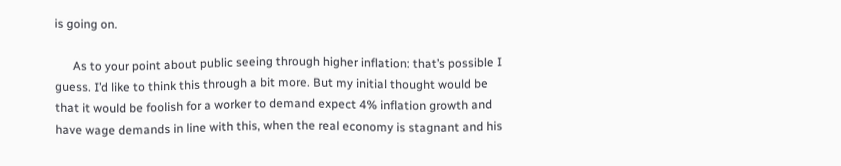is going on.

      As to your point about public seeing through higher inflation: that’s possible I guess. I’d like to think this through a bit more. But my initial thought would be that it would be foolish for a worker to demand expect 4% inflation growth and have wage demands in line with this, when the real economy is stagnant and his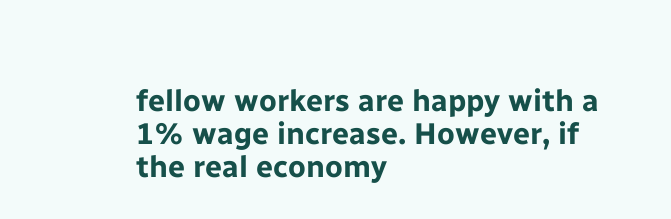fellow workers are happy with a 1% wage increase. However, if the real economy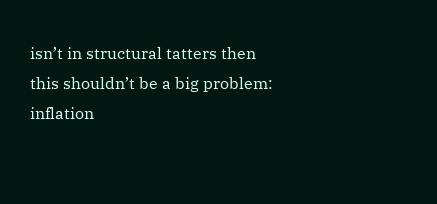isn’t in structural tatters then this shouldn’t be a big problem: inflation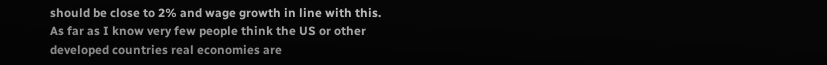should be close to 2% and wage growth in line with this. As far as I know very few people think the US or other developed countries real economies are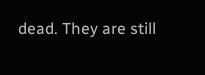dead. They are still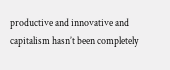productive and innovative and capitalism hasn’t been completely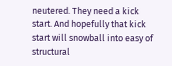neutered. They need a kick start. And hopefully that kick start will snowball into easy of structural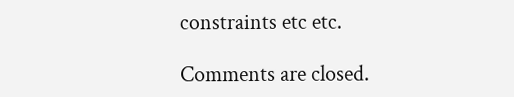constraints etc etc.

Comments are closed.